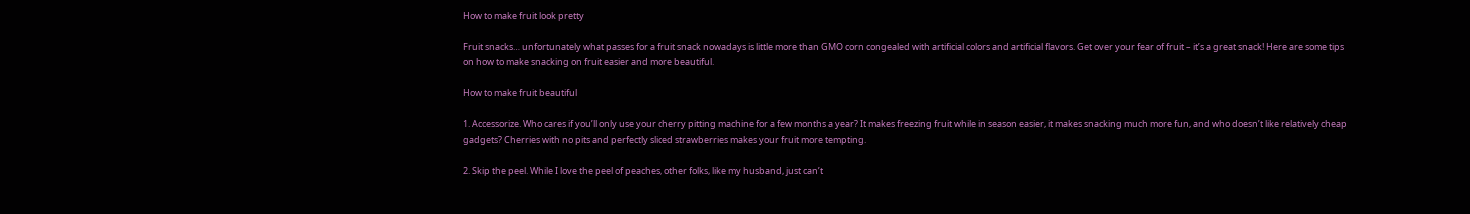How to make fruit look pretty

Fruit snacks… unfortunately what passes for a fruit snack nowadays is little more than GMO corn congealed with artificial colors and artificial flavors. Get over your fear of fruit – it’s a great snack! Here are some tips on how to make snacking on fruit easier and more beautiful.

How to make fruit beautiful

1. Accessorize. Who cares if you’ll only use your cherry pitting machine for a few months a year? It makes freezing fruit while in season easier, it makes snacking much more fun, and who doesn’t like relatively cheap gadgets? Cherries with no pits and perfectly sliced strawberries makes your fruit more tempting.

2. Skip the peel. While I love the peel of peaches, other folks, like my husband, just can’t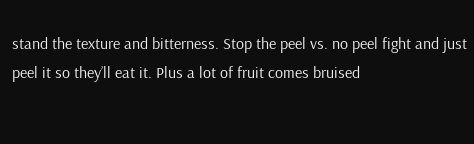stand the texture and bitterness. Stop the peel vs. no peel fight and just peel it so they’ll eat it. Plus a lot of fruit comes bruised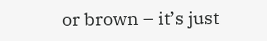or brown – it’s just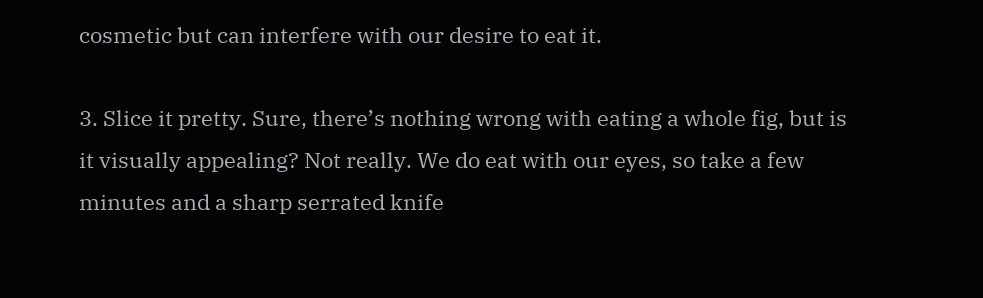cosmetic but can interfere with our desire to eat it.

3. Slice it pretty. Sure, there’s nothing wrong with eating a whole fig, but is it visually appealing? Not really. We do eat with our eyes, so take a few minutes and a sharp serrated knife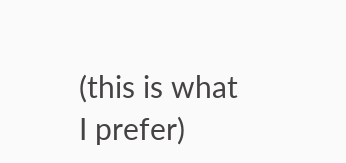(this is what I prefer)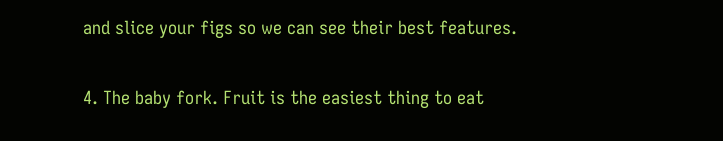and slice your figs so we can see their best features.

4. The baby fork. Fruit is the easiest thing to eat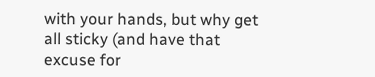with your hands, but why get all sticky (and have that excuse for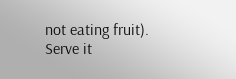not eating fruit). Serve it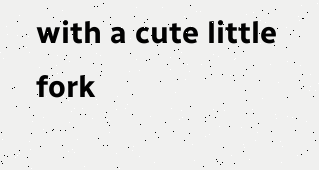with a cute little fork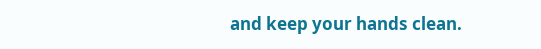and keep your hands clean.